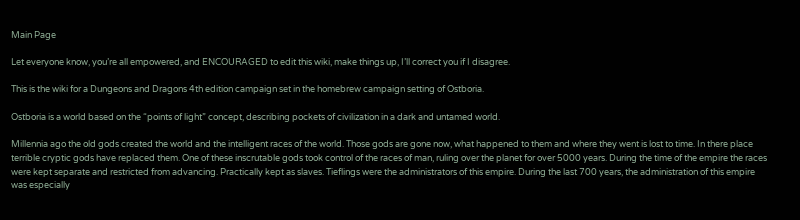Main Page

Let everyone know, you’re all empowered, and ENCOURAGED to edit this wiki, make things up, I’ll correct you if I disagree.

This is the wiki for a Dungeons and Dragons 4th edition campaign set in the homebrew campaign setting of Ostboria.

Ostboria is a world based on the “points of light” concept, describing pockets of civilization in a dark and untamed world.

Millennia ago the old gods created the world and the intelligent races of the world. Those gods are gone now, what happened to them and where they went is lost to time. In there place terrible cryptic gods have replaced them. One of these inscrutable gods took control of the races of man, ruling over the planet for over 5000 years. During the time of the empire the races were kept separate and restricted from advancing. Practically kept as slaves. Tieflings were the administrators of this empire. During the last 700 years, the administration of this empire was especially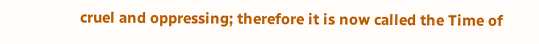cruel and oppressing; therefore it is now called the Time of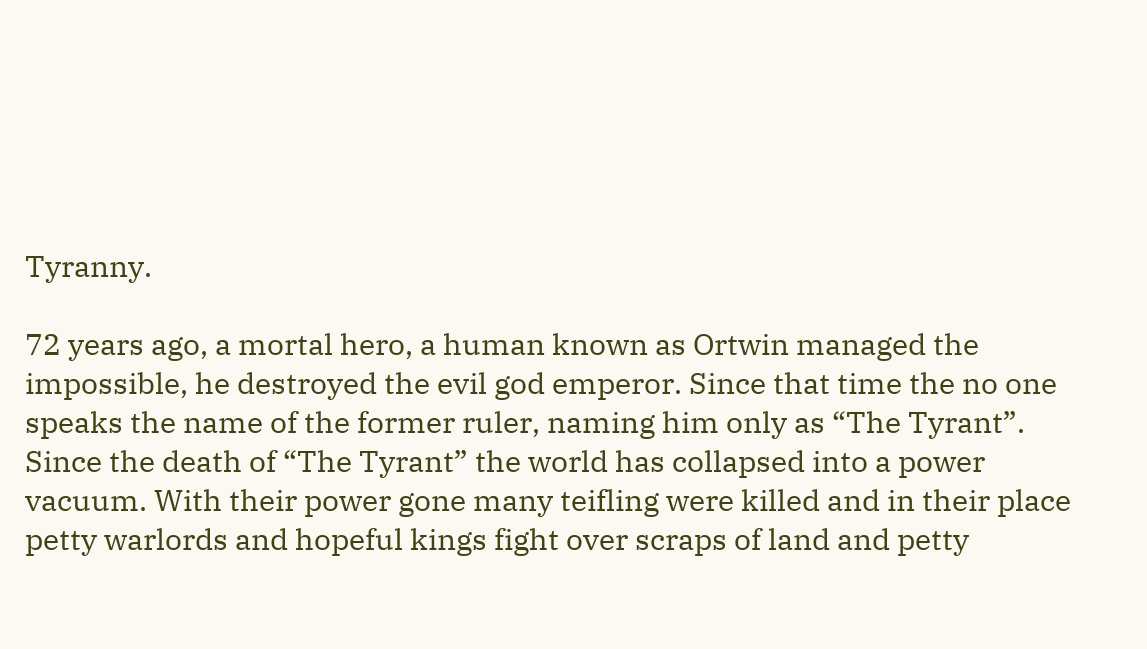Tyranny.

72 years ago, a mortal hero, a human known as Ortwin managed the impossible, he destroyed the evil god emperor. Since that time the no one speaks the name of the former ruler, naming him only as “The Tyrant”. Since the death of “The Tyrant” the world has collapsed into a power vacuum. With their power gone many teifling were killed and in their place petty warlords and hopeful kings fight over scraps of land and petty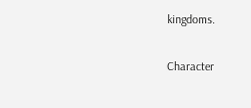kingdoms.

Character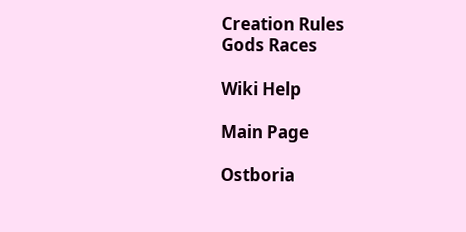Creation Rules
Gods Races

Wiki Help

Main Page

Ostboria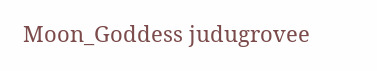Moon_Goddess judugrovee